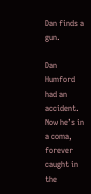Dan finds a gun.

Dan Humford had an accident. Now he’s in a coma, forever caught in the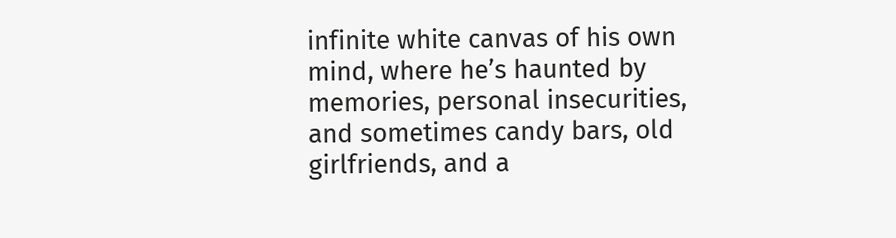infinite white canvas of his own mind, where he’s haunted by memories, personal insecurities, and sometimes candy bars, old girlfriends, and a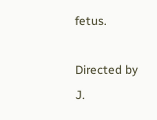fetus.

Directed by
J.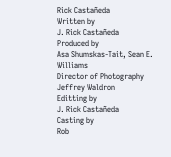Rick Castañeda
Written by
J. Rick Castañeda
Produced by
Asa Shumskas-Tait, Sean E. Williams
Director of Photography
Jeffrey Waldron
Editting by
J. Rick Castañeda
Casting by
Rob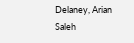Delaney, Arian Saleh